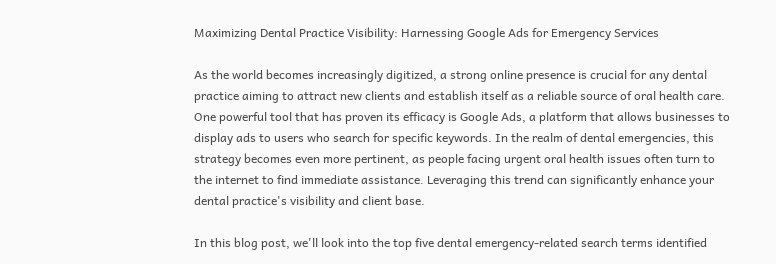Maximizing Dental Practice Visibility: Harnessing Google Ads for Emergency Services

As the world becomes increasingly digitized, a strong online presence is crucial for any dental practice aiming to attract new clients and establish itself as a reliable source of oral health care. One powerful tool that has proven its efficacy is Google Ads, a platform that allows businesses to display ads to users who search for specific keywords. In the realm of dental emergencies, this strategy becomes even more pertinent, as people facing urgent oral health issues often turn to the internet to find immediate assistance. Leveraging this trend can significantly enhance your dental practice's visibility and client base.

In this blog post, we'll look into the top five dental emergency-related search terms identified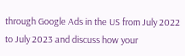through Google Ads in the US from July 2022 to July 2023 and discuss how your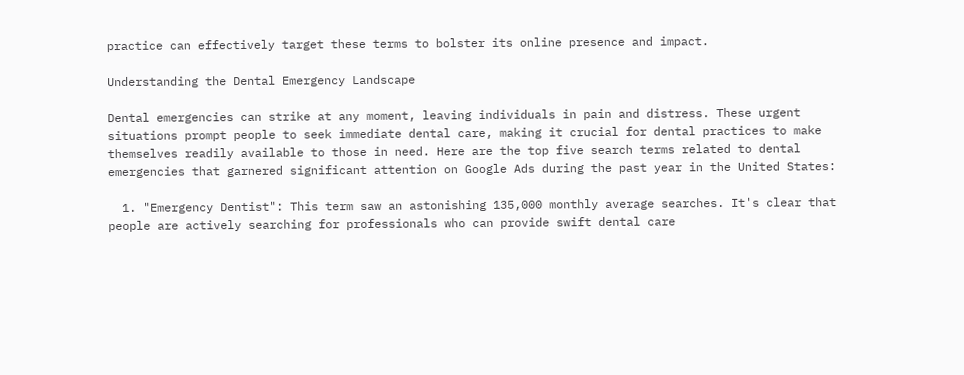practice can effectively target these terms to bolster its online presence and impact.

Understanding the Dental Emergency Landscape

Dental emergencies can strike at any moment, leaving individuals in pain and distress. These urgent situations prompt people to seek immediate dental care, making it crucial for dental practices to make themselves readily available to those in need. Here are the top five search terms related to dental emergencies that garnered significant attention on Google Ads during the past year in the United States:

  1. "Emergency Dentist": This term saw an astonishing 135,000 monthly average searches. It's clear that people are actively searching for professionals who can provide swift dental care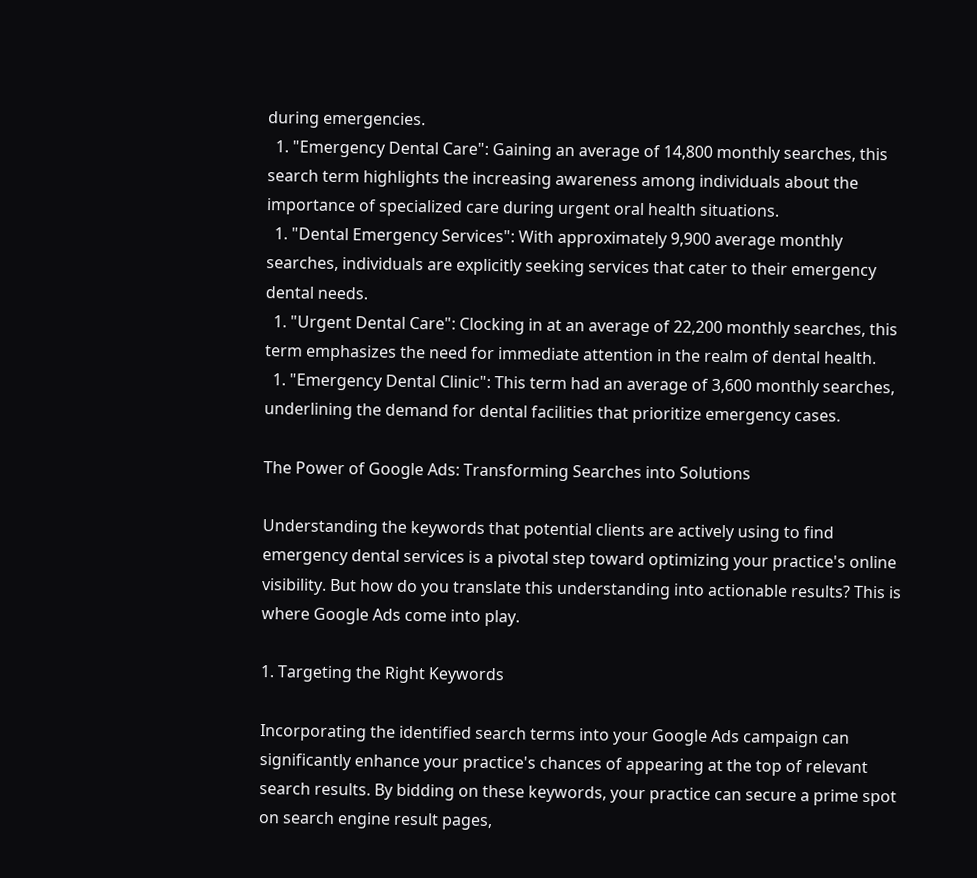during emergencies.
  1. "Emergency Dental Care": Gaining an average of 14,800 monthly searches, this search term highlights the increasing awareness among individuals about the importance of specialized care during urgent oral health situations.
  1. "Dental Emergency Services": With approximately 9,900 average monthly searches, individuals are explicitly seeking services that cater to their emergency dental needs.
  1. "Urgent Dental Care": Clocking in at an average of 22,200 monthly searches, this term emphasizes the need for immediate attention in the realm of dental health.
  1. "Emergency Dental Clinic": This term had an average of 3,600 monthly searches, underlining the demand for dental facilities that prioritize emergency cases.

The Power of Google Ads: Transforming Searches into Solutions

Understanding the keywords that potential clients are actively using to find emergency dental services is a pivotal step toward optimizing your practice's online visibility. But how do you translate this understanding into actionable results? This is where Google Ads come into play.

1. Targeting the Right Keywords

Incorporating the identified search terms into your Google Ads campaign can significantly enhance your practice's chances of appearing at the top of relevant search results. By bidding on these keywords, your practice can secure a prime spot on search engine result pages,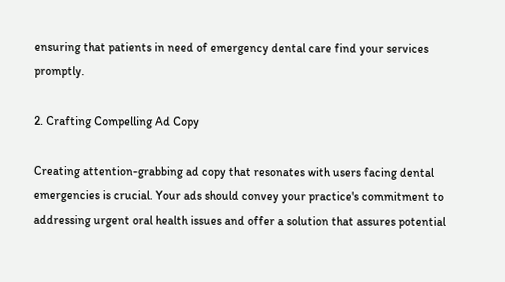ensuring that patients in need of emergency dental care find your services promptly.

2. Crafting Compelling Ad Copy

Creating attention-grabbing ad copy that resonates with users facing dental emergencies is crucial. Your ads should convey your practice's commitment to addressing urgent oral health issues and offer a solution that assures potential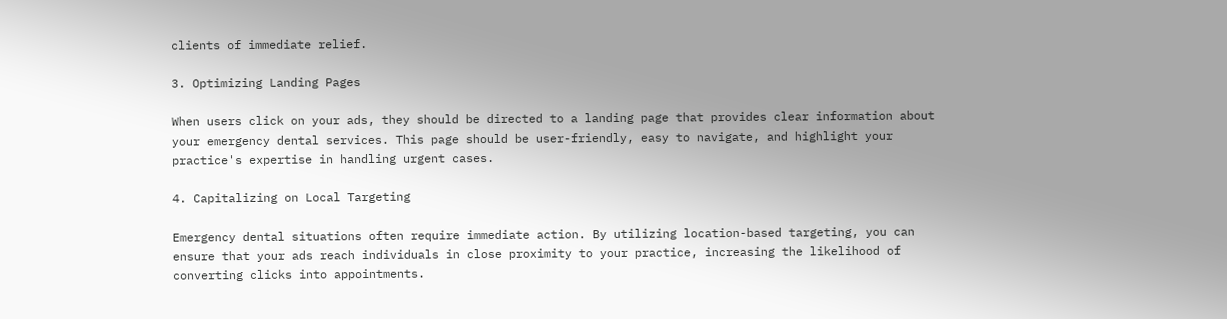clients of immediate relief.

3. Optimizing Landing Pages

When users click on your ads, they should be directed to a landing page that provides clear information about your emergency dental services. This page should be user-friendly, easy to navigate, and highlight your practice's expertise in handling urgent cases.

4. Capitalizing on Local Targeting

Emergency dental situations often require immediate action. By utilizing location-based targeting, you can ensure that your ads reach individuals in close proximity to your practice, increasing the likelihood of converting clicks into appointments.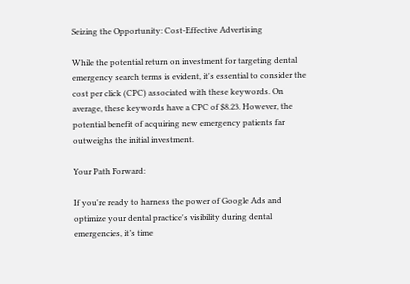Seizing the Opportunity: Cost-Effective Advertising

While the potential return on investment for targeting dental emergency search terms is evident, it's essential to consider the cost per click (CPC) associated with these keywords. On average, these keywords have a CPC of $8.23. However, the potential benefit of acquiring new emergency patients far outweighs the initial investment.

Your Path Forward:

If you're ready to harness the power of Google Ads and optimize your dental practice's visibility during dental emergencies, it’s time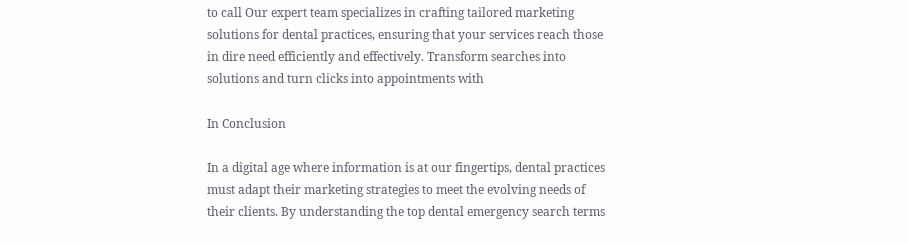to call Our expert team specializes in crafting tailored marketing solutions for dental practices, ensuring that your services reach those in dire need efficiently and effectively. Transform searches into solutions and turn clicks into appointments with

In Conclusion

In a digital age where information is at our fingertips, dental practices must adapt their marketing strategies to meet the evolving needs of their clients. By understanding the top dental emergency search terms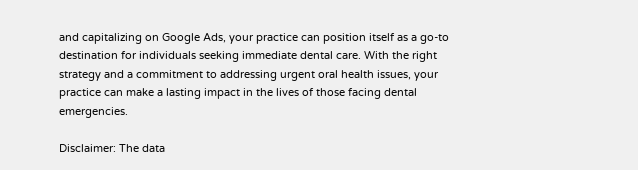and capitalizing on Google Ads, your practice can position itself as a go-to destination for individuals seeking immediate dental care. With the right strategy and a commitment to addressing urgent oral health issues, your practice can make a lasting impact in the lives of those facing dental emergencies.

Disclaimer: The data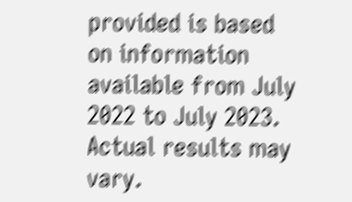provided is based on information available from July 2022 to July 2023. Actual results may vary.